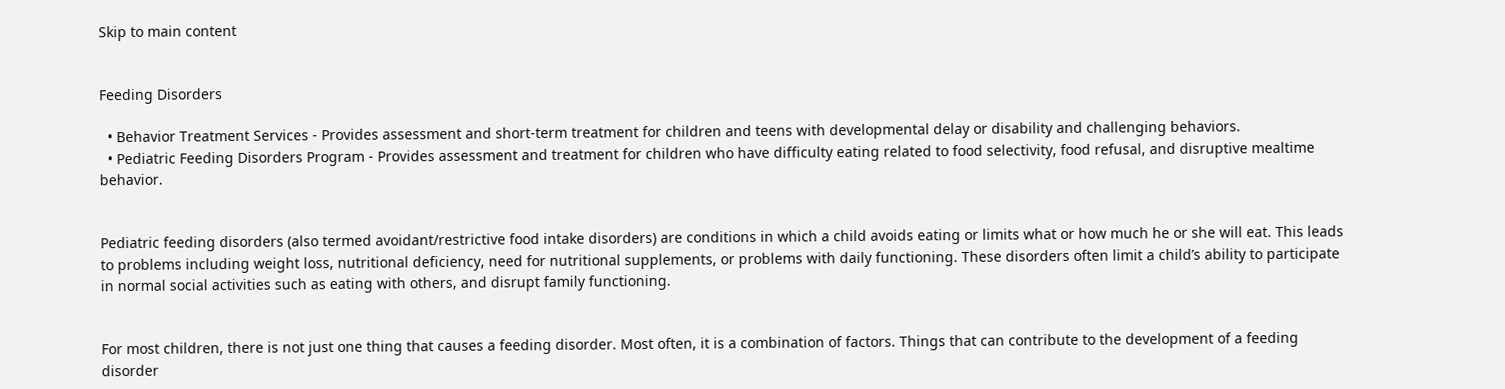Skip to main content


Feeding Disorders

  • Behavior Treatment Services - Provides assessment and short-term treatment for children and teens with developmental delay or disability and challenging behaviors.
  • Pediatric Feeding Disorders Program - Provides assessment and treatment for children who have difficulty eating related to food selectivity, food refusal, and disruptive mealtime behavior.


Pediatric feeding disorders (also termed avoidant/restrictive food intake disorders) are conditions in which a child avoids eating or limits what or how much he or she will eat. This leads to problems including weight loss, nutritional deficiency, need for nutritional supplements, or problems with daily functioning. These disorders often limit a child’s ability to participate in normal social activities such as eating with others, and disrupt family functioning.


For most children, there is not just one thing that causes a feeding disorder. Most often, it is a combination of factors. Things that can contribute to the development of a feeding disorder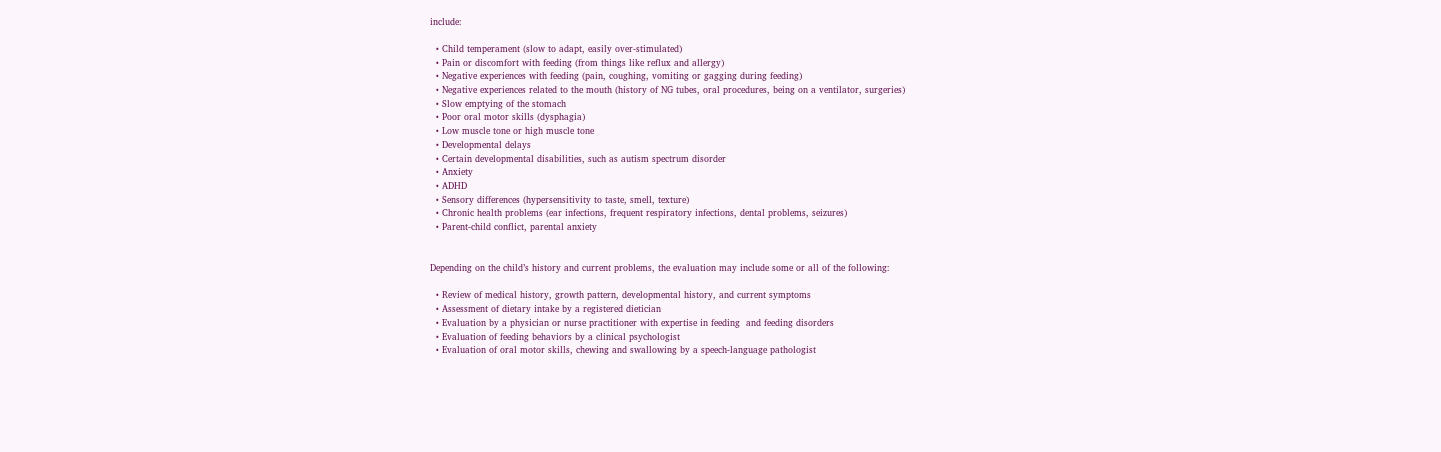include:

  • Child temperament (slow to adapt, easily over-stimulated)
  • Pain or discomfort with feeding (from things like reflux and allergy)
  • Negative experiences with feeding (pain, coughing, vomiting or gagging during feeding)
  • Negative experiences related to the mouth (history of NG tubes, oral procedures, being on a ventilator, surgeries)
  • Slow emptying of the stomach
  • Poor oral motor skills (dysphagia)
  • Low muscle tone or high muscle tone
  • Developmental delays
  • Certain developmental disabilities, such as autism spectrum disorder
  • Anxiety
  • ADHD
  • Sensory differences (hypersensitivity to taste, smell, texture)
  • Chronic health problems (ear infections, frequent respiratory infections, dental problems, seizures)
  • Parent-child conflict, parental anxiety


Depending on the child’s history and current problems, the evaluation may include some or all of the following:

  • Review of medical history, growth pattern, developmental history, and current symptoms
  • Assessment of dietary intake by a registered dietician
  • Evaluation by a physician or nurse practitioner with expertise in feeding  and feeding disorders
  • Evaluation of feeding behaviors by a clinical psychologist
  • Evaluation of oral motor skills, chewing and swallowing by a speech-language pathologist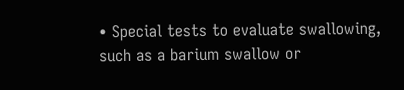• Special tests to evaluate swallowing, such as a barium swallow or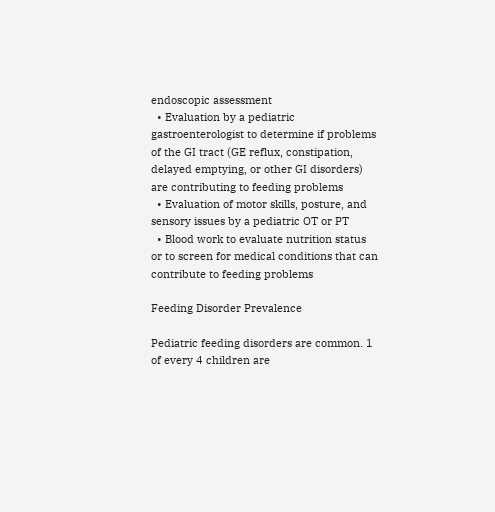endoscopic assessment
  • Evaluation by a pediatric gastroenterologist to determine if problems of the GI tract (GE reflux, constipation, delayed emptying, or other GI disorders) are contributing to feeding problems
  • Evaluation of motor skills, posture, and sensory issues by a pediatric OT or PT
  • Blood work to evaluate nutrition status or to screen for medical conditions that can contribute to feeding problems

Feeding Disorder Prevalence

Pediatric feeding disorders are common. 1 of every 4 children are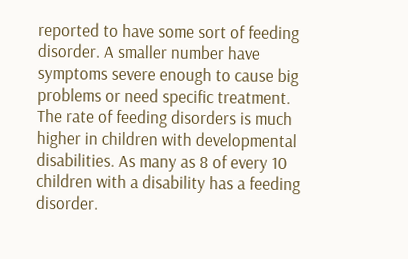reported to have some sort of feeding disorder. A smaller number have symptoms severe enough to cause big problems or need specific treatment. The rate of feeding disorders is much higher in children with developmental disabilities. As many as 8 of every 10 children with a disability has a feeding disorder.